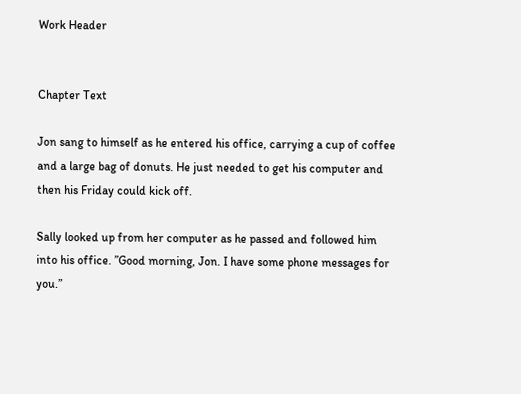Work Header


Chapter Text

Jon sang to himself as he entered his office, carrying a cup of coffee and a large bag of donuts. He just needed to get his computer and then his Friday could kick off.

Sally looked up from her computer as he passed and followed him into his office. ”Good morning, Jon. I have some phone messages for you.”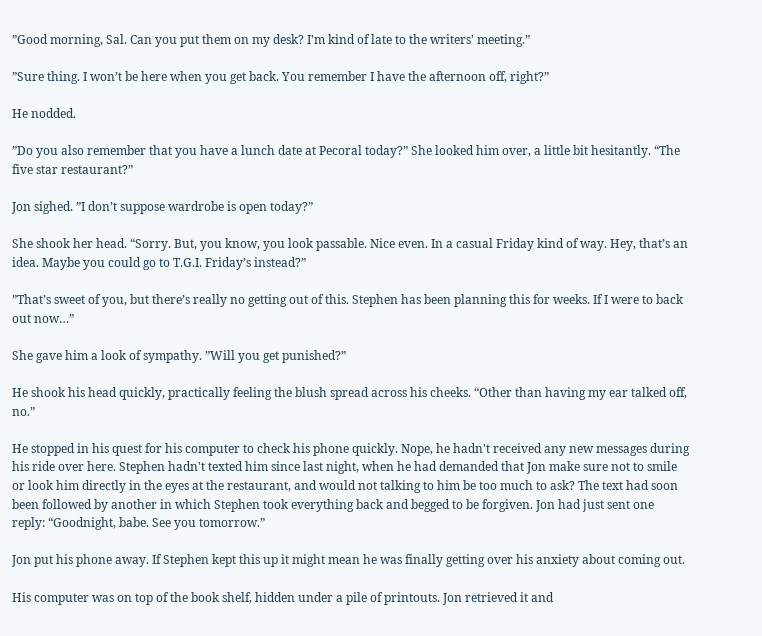”Good morning, Sal. Can you put them on my desk? I'm kind of late to the writers' meeting.”

”Sure thing. I won’t be here when you get back. You remember I have the afternoon off, right?”

He nodded.

”Do you also remember that you have a lunch date at Pecoral today?” She looked him over, a little bit hesitantly. “The five star restaurant?”

Jon sighed. ”I don’t suppose wardrobe is open today?”

She shook her head. “Sorry. But, you know, you look passable. Nice even. In a casual Friday kind of way. Hey, that’s an idea. Maybe you could go to T.G.I. Friday’s instead?”

”That’s sweet of you, but there’s really no getting out of this. Stephen has been planning this for weeks. If I were to back out now…”

She gave him a look of sympathy. ”Will you get punished?”

He shook his head quickly, practically feeling the blush spread across his cheeks. “Other than having my ear talked off, no.”

He stopped in his quest for his computer to check his phone quickly. Nope, he hadn't received any new messages during his ride over here. Stephen hadn't texted him since last night, when he had demanded that Jon make sure not to smile or look him directly in the eyes at the restaurant, and would not talking to him be too much to ask? The text had soon been followed by another in which Stephen took everything back and begged to be forgiven. Jon had just sent one reply: “Goodnight, babe. See you tomorrow.”

Jon put his phone away. If Stephen kept this up it might mean he was finally getting over his anxiety about coming out.

His computer was on top of the book shelf, hidden under a pile of printouts. Jon retrieved it and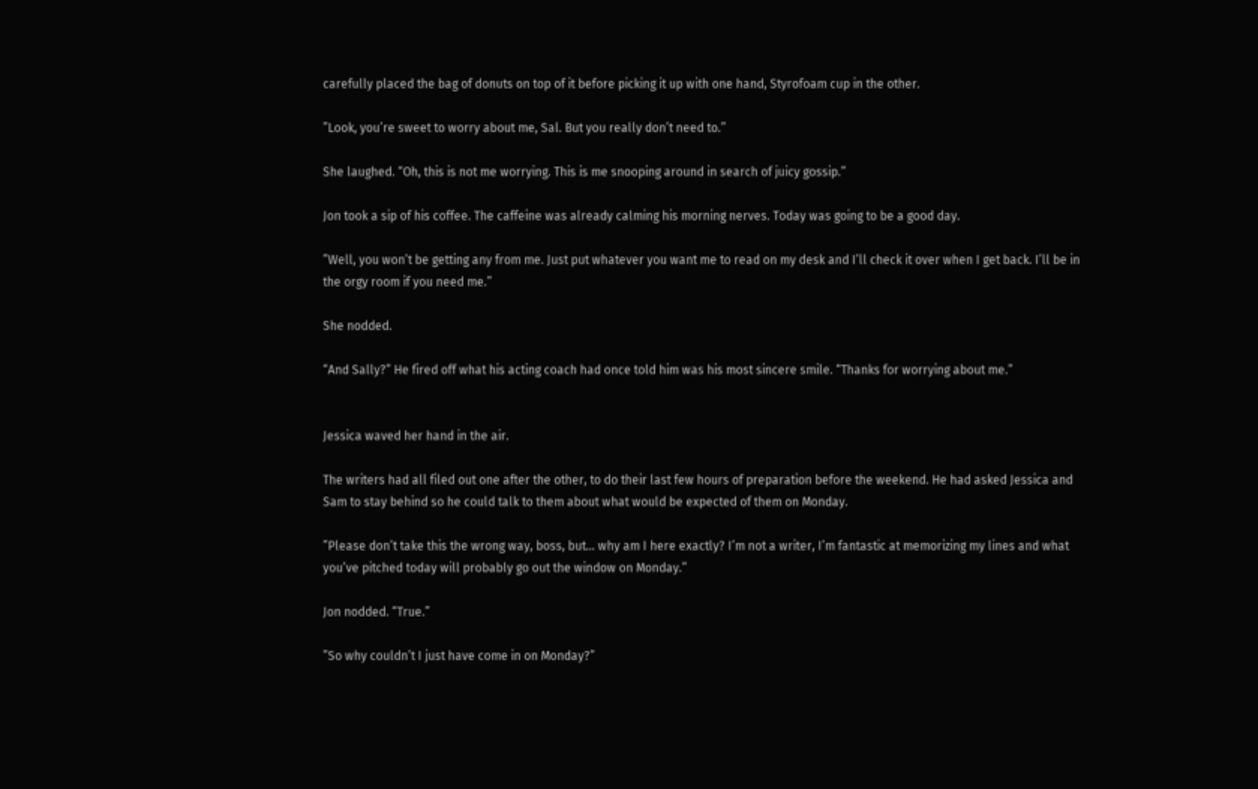carefully placed the bag of donuts on top of it before picking it up with one hand, Styrofoam cup in the other.

”Look, you’re sweet to worry about me, Sal. But you really don’t need to.”

She laughed. “Oh, this is not me worrying. This is me snooping around in search of juicy gossip.”

Jon took a sip of his coffee. The caffeine was already calming his morning nerves. Today was going to be a good day.

”Well, you won’t be getting any from me. Just put whatever you want me to read on my desk and I’ll check it over when I get back. I’ll be in the orgy room if you need me.”

She nodded.

“And Sally?” He fired off what his acting coach had once told him was his most sincere smile. “Thanks for worrying about me.”


Jessica waved her hand in the air.

The writers had all filed out one after the other, to do their last few hours of preparation before the weekend. He had asked Jessica and Sam to stay behind so he could talk to them about what would be expected of them on Monday.

”Please don’t take this the wrong way, boss, but… why am I here exactly? I’m not a writer, I’m fantastic at memorizing my lines and what you’ve pitched today will probably go out the window on Monday.”

Jon nodded. “True.”

”So why couldn’t I just have come in on Monday?”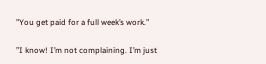”You get paid for a full week’s work.”

”I know! I’m not complaining. I’m just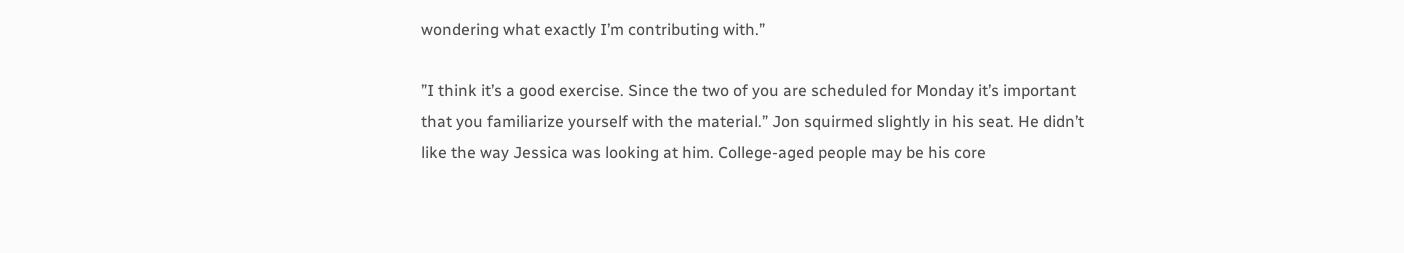wondering what exactly I’m contributing with.”

”I think it’s a good exercise. Since the two of you are scheduled for Monday it’s important that you familiarize yourself with the material.” Jon squirmed slightly in his seat. He didn’t like the way Jessica was looking at him. College-aged people may be his core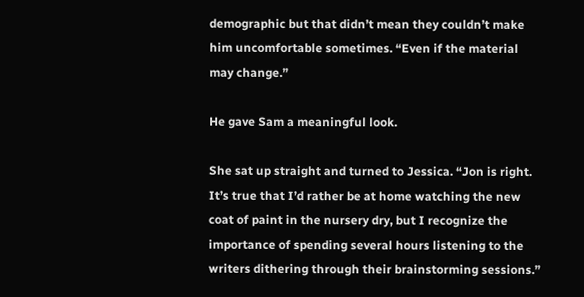demographic but that didn’t mean they couldn’t make him uncomfortable sometimes. “Even if the material may change.”

He gave Sam a meaningful look.

She sat up straight and turned to Jessica. “Jon is right. It’s true that I’d rather be at home watching the new coat of paint in the nursery dry, but I recognize the importance of spending several hours listening to the writers dithering through their brainstorming sessions.”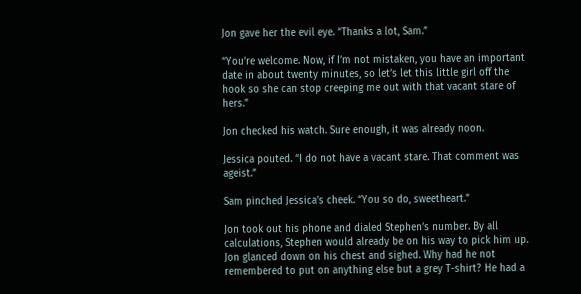Jon gave her the evil eye. “Thanks a lot, Sam.”

“You’re welcome. Now, if I’m not mistaken, you have an important date in about twenty minutes, so let’s let this little girl off the hook so she can stop creeping me out with that vacant stare of hers.”

Jon checked his watch. Sure enough, it was already noon.

Jessica pouted. “I do not have a vacant stare. That comment was ageist.”

Sam pinched Jessica’s cheek. “You so do, sweetheart.”

Jon took out his phone and dialed Stephen’s number. By all calculations, Stephen would already be on his way to pick him up. Jon glanced down on his chest and sighed. Why had he not remembered to put on anything else but a grey T-shirt? He had a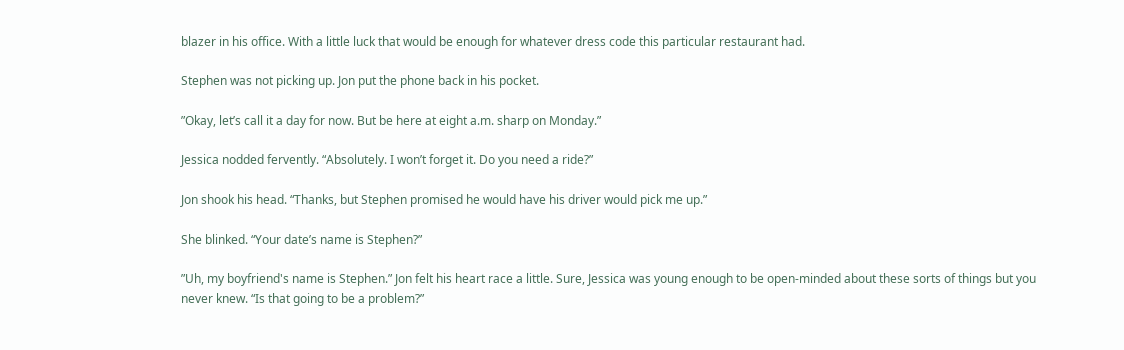blazer in his office. With a little luck that would be enough for whatever dress code this particular restaurant had.

Stephen was not picking up. Jon put the phone back in his pocket.

”Okay, let’s call it a day for now. But be here at eight a.m. sharp on Monday.”

Jessica nodded fervently. “Absolutely. I won’t forget it. Do you need a ride?”

Jon shook his head. “Thanks, but Stephen promised he would have his driver would pick me up.”

She blinked. “Your date’s name is Stephen?”

”Uh, my boyfriend's name is Stephen.” Jon felt his heart race a little. Sure, Jessica was young enough to be open-minded about these sorts of things but you never knew. “Is that going to be a problem?”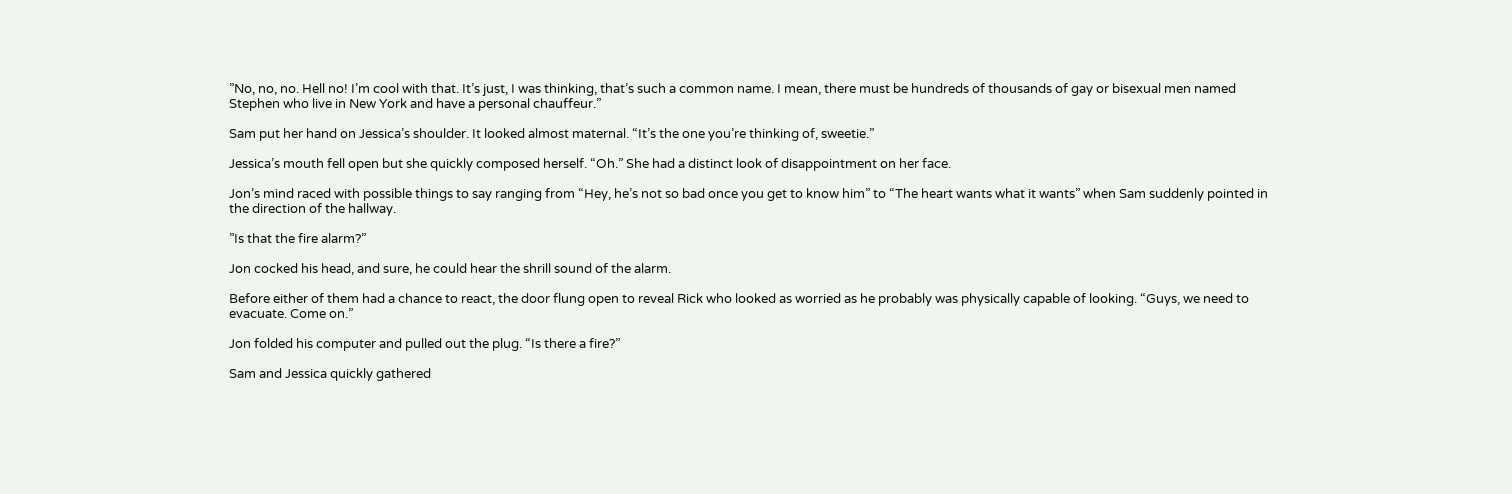”No, no, no. Hell no! I’m cool with that. It’s just, I was thinking, that’s such a common name. I mean, there must be hundreds of thousands of gay or bisexual men named Stephen who live in New York and have a personal chauffeur.”

Sam put her hand on Jessica’s shoulder. It looked almost maternal. “It’s the one you’re thinking of, sweetie.”

Jessica’s mouth fell open but she quickly composed herself. “Oh.” She had a distinct look of disappointment on her face.

Jon’s mind raced with possible things to say ranging from “Hey, he’s not so bad once you get to know him” to “The heart wants what it wants” when Sam suddenly pointed in the direction of the hallway.

”Is that the fire alarm?”

Jon cocked his head, and sure, he could hear the shrill sound of the alarm.

Before either of them had a chance to react, the door flung open to reveal Rick who looked as worried as he probably was physically capable of looking. “Guys, we need to evacuate. Come on.”

Jon folded his computer and pulled out the plug. “Is there a fire?”

Sam and Jessica quickly gathered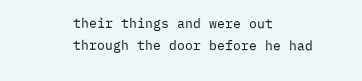their things and were out through the door before he had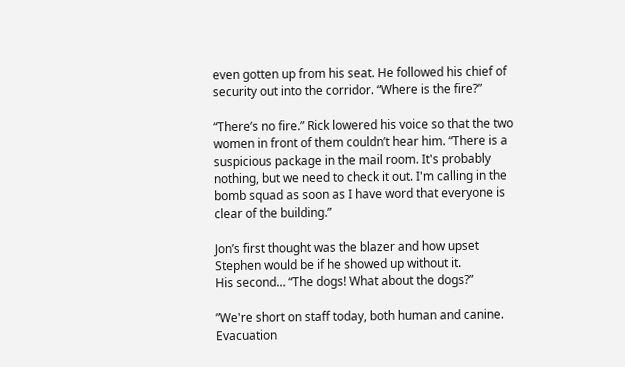even gotten up from his seat. He followed his chief of security out into the corridor. “Where is the fire?”

“There’s no fire.” Rick lowered his voice so that the two women in front of them couldn’t hear him. “There is a suspicious package in the mail room. It's probably nothing, but we need to check it out. I'm calling in the bomb squad as soon as I have word that everyone is clear of the building.”

Jon’s first thought was the blazer and how upset Stephen would be if he showed up without it.
His second… “The dogs! What about the dogs?”

”We're short on staff today, both human and canine. Evacuation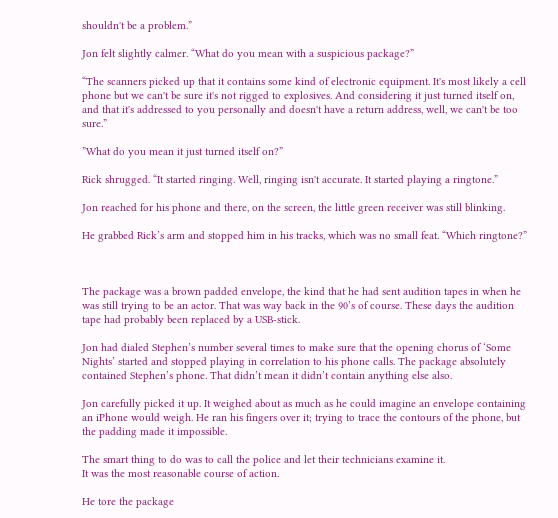shouldn't be a problem.”

Jon felt slightly calmer. “What do you mean with a suspicious package?”

“The scanners picked up that it contains some kind of electronic equipment. It's most likely a cell phone but we can't be sure it's not rigged to explosives. And considering it just turned itself on, and that it's addressed to you personally and doesn't have a return address, well, we can't be too sure.”

”What do you mean it just turned itself on?”

Rick shrugged. “It started ringing. Well, ringing isn't accurate. It started playing a ringtone.”

Jon reached for his phone and there, on the screen, the little green receiver was still blinking.

He grabbed Rick’s arm and stopped him in his tracks, which was no small feat. “Which ringtone?”



The package was a brown padded envelope, the kind that he had sent audition tapes in when he was still trying to be an actor. That was way back in the 90’s of course. These days the audition tape had probably been replaced by a USB-stick.

Jon had dialed Stephen’s number several times to make sure that the opening chorus of ‘Some Nights’ started and stopped playing in correlation to his phone calls. The package absolutely contained Stephen’s phone. That didn’t mean it didn’t contain anything else also.

Jon carefully picked it up. It weighed about as much as he could imagine an envelope containing an iPhone would weigh. He ran his fingers over it; trying to trace the contours of the phone, but the padding made it impossible.

The smart thing to do was to call the police and let their technicians examine it.
It was the most reasonable course of action.

He tore the package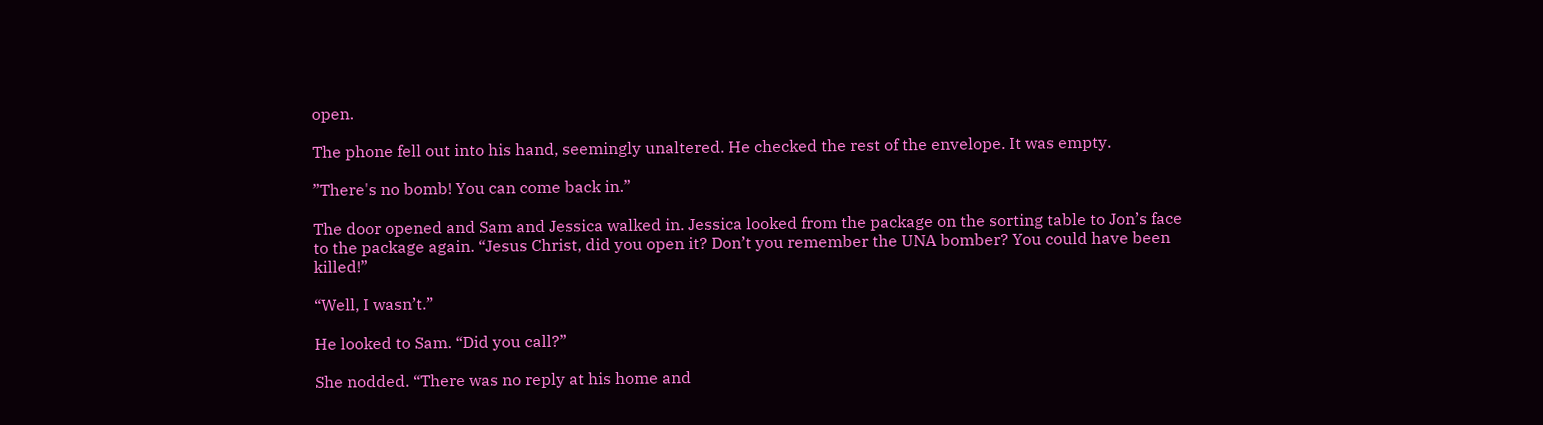open.

The phone fell out into his hand, seemingly unaltered. He checked the rest of the envelope. It was empty.

”There's no bomb! You can come back in.”

The door opened and Sam and Jessica walked in. Jessica looked from the package on the sorting table to Jon’s face to the package again. “Jesus Christ, did you open it? Don’t you remember the UNA bomber? You could have been killed!”

“Well, I wasn’t.”

He looked to Sam. “Did you call?”

She nodded. “There was no reply at his home and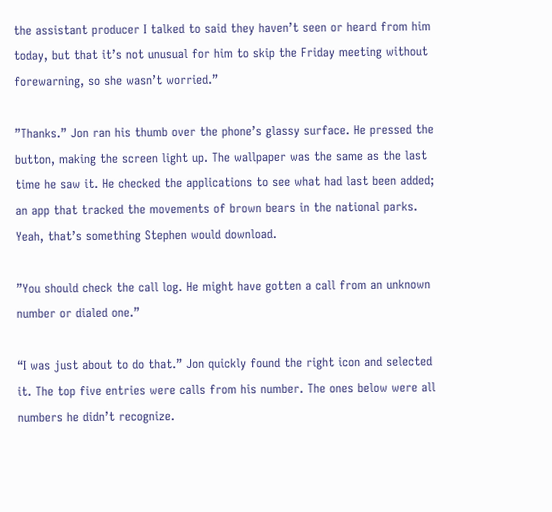the assistant producer I talked to said they haven’t seen or heard from him today, but that it’s not unusual for him to skip the Friday meeting without forewarning, so she wasn’t worried.”

”Thanks.” Jon ran his thumb over the phone’s glassy surface. He pressed the button, making the screen light up. The wallpaper was the same as the last time he saw it. He checked the applications to see what had last been added; an app that tracked the movements of brown bears in the national parks. Yeah, that’s something Stephen would download.

”You should check the call log. He might have gotten a call from an unknown number or dialed one.”

“I was just about to do that.” Jon quickly found the right icon and selected it. The top five entries were calls from his number. The ones below were all numbers he didn’t recognize.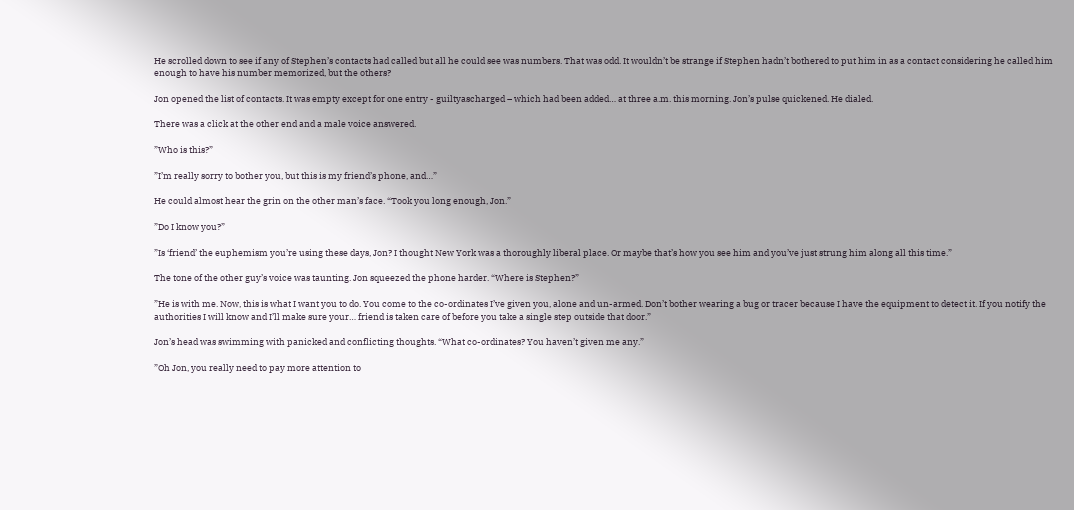He scrolled down to see if any of Stephen’s contacts had called but all he could see was numbers. That was odd. It wouldn’t be strange if Stephen hadn’t bothered to put him in as a contact considering he called him enough to have his number memorized, but the others?

Jon opened the list of contacts. It was empty except for one entry - guiltyascharged – which had been added… at three a.m. this morning. Jon’s pulse quickened. He dialed.

There was a click at the other end and a male voice answered.

”Who is this?”

”I’m really sorry to bother you, but this is my friend’s phone, and…”

He could almost hear the grin on the other man’s face. “Took you long enough, Jon.”

”Do I know you?”

”Is ‘friend’ the euphemism you’re using these days, Jon? I thought New York was a thoroughly liberal place. Or maybe that’s how you see him and you’ve just strung him along all this time.”

The tone of the other guy’s voice was taunting. Jon squeezed the phone harder. “Where is Stephen?”

”He is with me. Now, this is what I want you to do. You come to the co-ordinates I’ve given you, alone and un-armed. Don’t bother wearing a bug or tracer because I have the equipment to detect it. If you notify the authorities I will know and I’ll make sure your… friend is taken care of before you take a single step outside that door.”

Jon’s head was swimming with panicked and conflicting thoughts. “What co-ordinates? You haven’t given me any.”

”Oh Jon, you really need to pay more attention to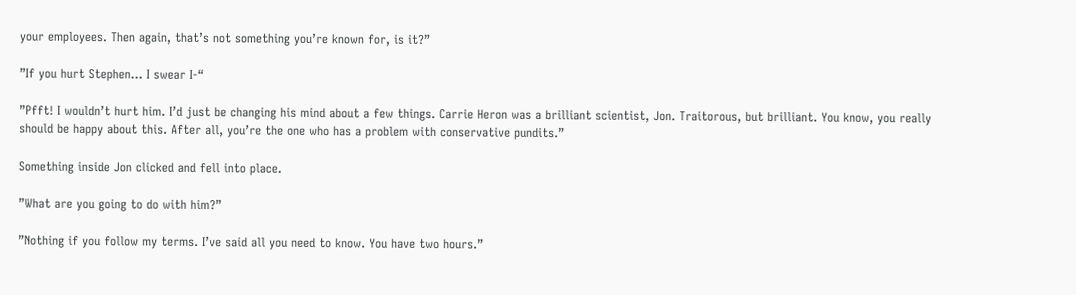your employees. Then again, that’s not something you’re known for, is it?”

”If you hurt Stephen... I swear I-“

”Pfft! I wouldn’t hurt him. I’d just be changing his mind about a few things. Carrie Heron was a brilliant scientist, Jon. Traitorous, but brilliant. You know, you really should be happy about this. After all, you’re the one who has a problem with conservative pundits.”

Something inside Jon clicked and fell into place.

”What are you going to do with him?”

”Nothing if you follow my terms. I’ve said all you need to know. You have two hours.”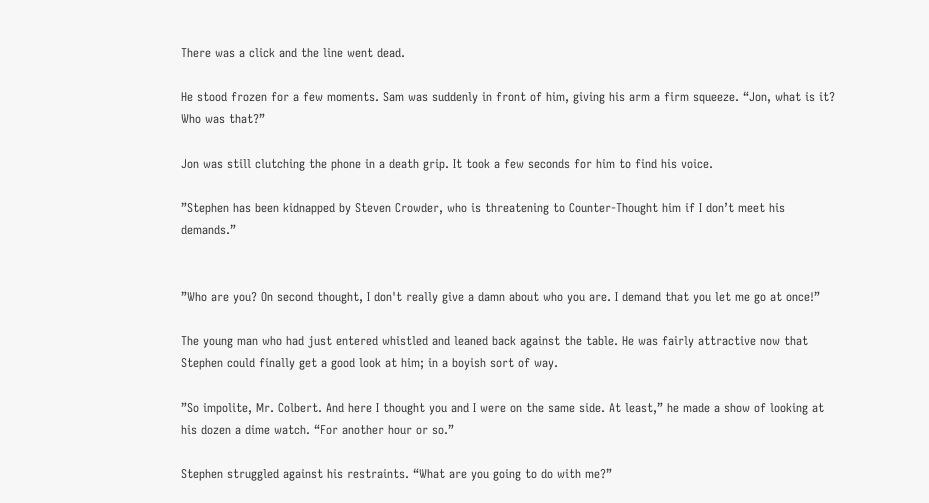There was a click and the line went dead.

He stood frozen for a few moments. Sam was suddenly in front of him, giving his arm a firm squeeze. “Jon, what is it? Who was that?”

Jon was still clutching the phone in a death grip. It took a few seconds for him to find his voice.

”Stephen has been kidnapped by Steven Crowder, who is threatening to Counter-Thought him if I don’t meet his demands.”


”Who are you? On second thought, I don't really give a damn about who you are. I demand that you let me go at once!”

The young man who had just entered whistled and leaned back against the table. He was fairly attractive now that Stephen could finally get a good look at him; in a boyish sort of way.

”So impolite, Mr. Colbert. And here I thought you and I were on the same side. At least,” he made a show of looking at his dozen a dime watch. “For another hour or so.”

Stephen struggled against his restraints. “What are you going to do with me?”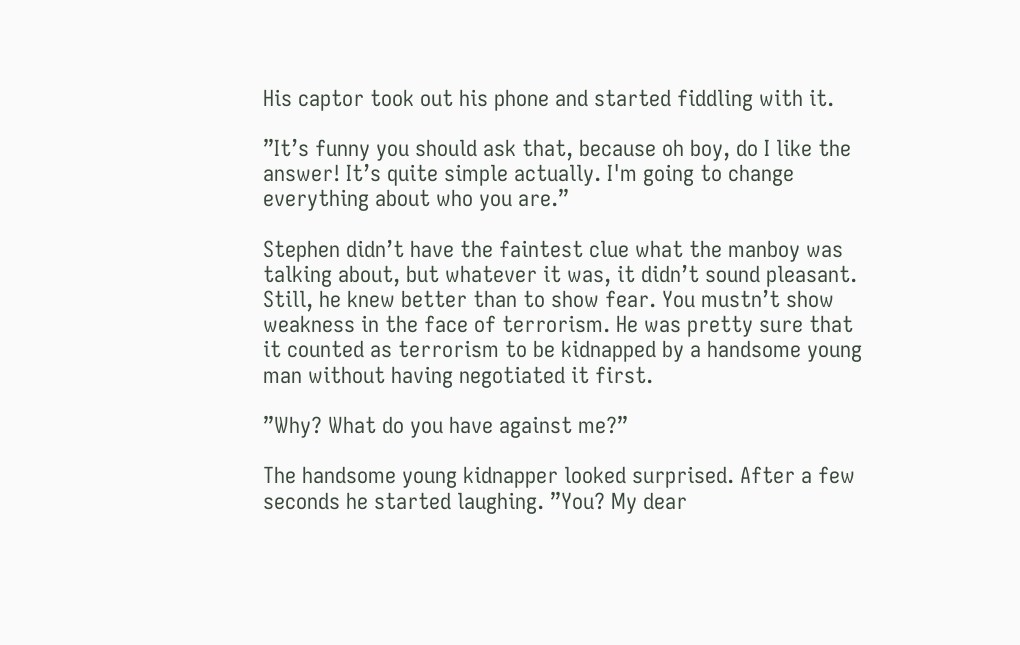His captor took out his phone and started fiddling with it.

”It’s funny you should ask that, because oh boy, do I like the answer! It’s quite simple actually. I'm going to change everything about who you are.”

Stephen didn’t have the faintest clue what the manboy was talking about, but whatever it was, it didn’t sound pleasant. Still, he knew better than to show fear. You mustn’t show weakness in the face of terrorism. He was pretty sure that it counted as terrorism to be kidnapped by a handsome young man without having negotiated it first.

”Why? What do you have against me?”

The handsome young kidnapper looked surprised. After a few seconds he started laughing. ”You? My dear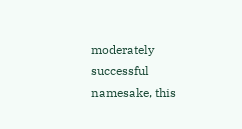moderately successful namesake, this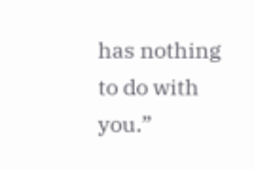has nothing to do with you.”